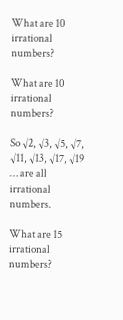What are 10 irrational numbers?

What are 10 irrational numbers?

So √2, √3, √5, √7, √11, √13, √17, √19 … are all irrational numbers.

What are 15 irrational numbers?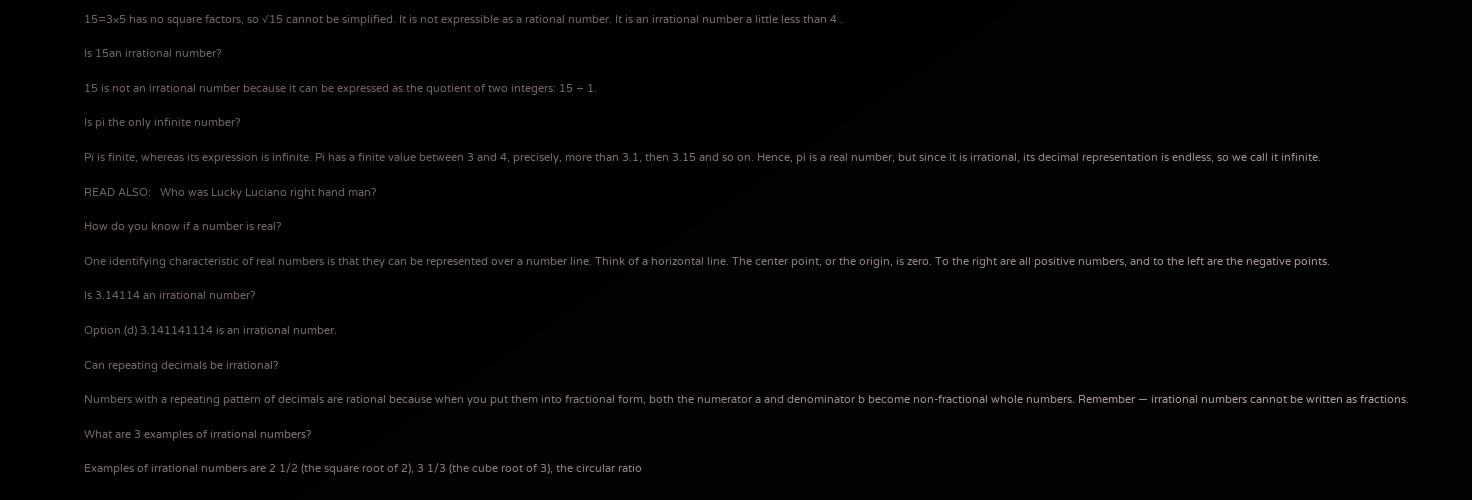15=3×5 has no square factors, so √15 cannot be simplified. It is not expressible as a rational number. It is an irrational number a little less than 4 .

Is 15an irrational number?

15 is not an irrational number because it can be expressed as the quotient of two integers: 15 ÷ 1.

Is pi the only infinite number?

Pi is finite, whereas its expression is infinite. Pi has a finite value between 3 and 4, precisely, more than 3.1, then 3.15 and so on. Hence, pi is a real number, but since it is irrational, its decimal representation is endless, so we call it infinite.

READ ALSO:   Who was Lucky Luciano right hand man?

How do you know if a number is real?

One identifying characteristic of real numbers is that they can be represented over a number line. Think of a horizontal line. The center point, or the origin, is zero. To the right are all positive numbers, and to the left are the negative points.

Is 3.14114 an irrational number?

Option (d) 3.141141114 is an irrational number.

Can repeating decimals be irrational?

Numbers with a repeating pattern of decimals are rational because when you put them into fractional form, both the numerator a and denominator b become non-fractional whole numbers. Remember — irrational numbers cannot be written as fractions.

What are 3 examples of irrational numbers?

Examples of irrational numbers are 2 1/2 (the square root of 2), 3 1/3 (the cube root of 3), the circular ratio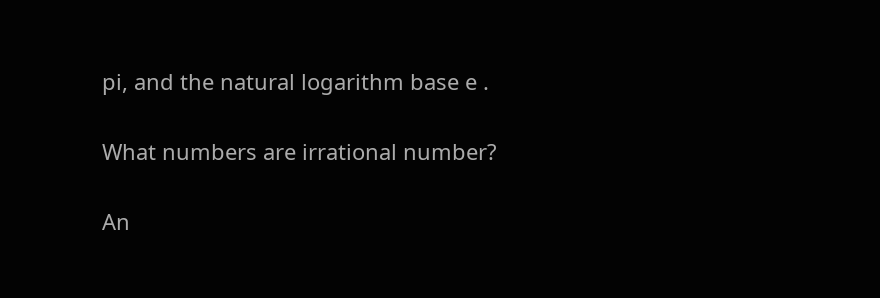pi, and the natural logarithm base e .

What numbers are irrational number?

An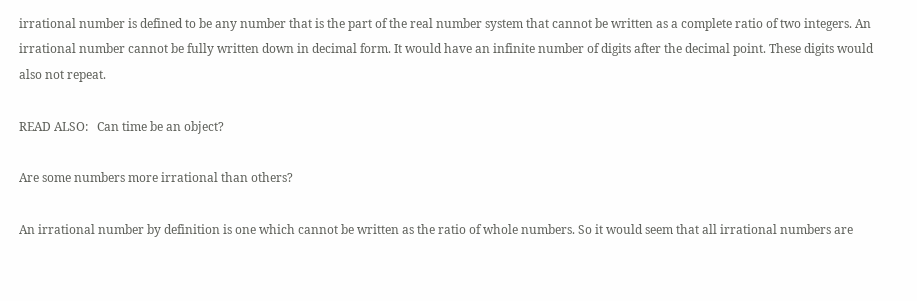irrational number is defined to be any number that is the part of the real number system that cannot be written as a complete ratio of two integers. An irrational number cannot be fully written down in decimal form. It would have an infinite number of digits after the decimal point. These digits would also not repeat.

READ ALSO:   Can time be an object?

Are some numbers more irrational than others?

An irrational number by definition is one which cannot be written as the ratio of whole numbers. So it would seem that all irrational numbers are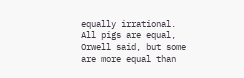equally irrational. All pigs are equal, Orwell said, but some are more equal than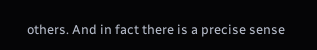others. And in fact there is a precise sense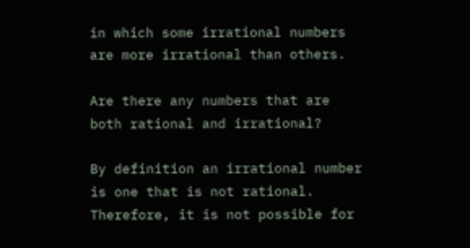in which some irrational numbers are more irrational than others.

Are there any numbers that are both rational and irrational?

By definition an irrational number is one that is not rational. Therefore, it is not possible for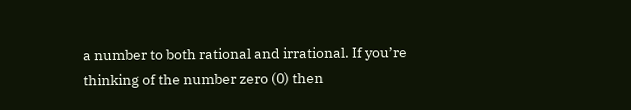a number to both rational and irrational. If you’re thinking of the number zero (0) then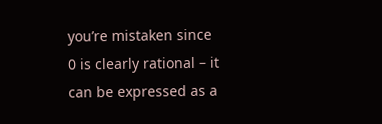you’re mistaken since 0 is clearly rational – it can be expressed as a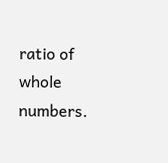ratio of whole numbers.